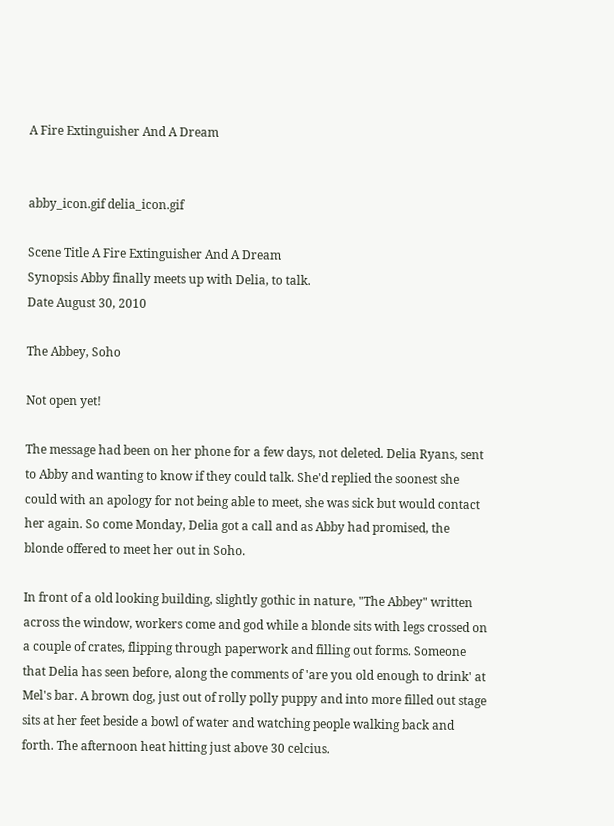A Fire Extinguisher And A Dream


abby_icon.gif delia_icon.gif

Scene Title A Fire Extinguisher And A Dream
Synopsis Abby finally meets up with Delia, to talk.
Date August 30, 2010

The Abbey, Soho

Not open yet!

The message had been on her phone for a few days, not deleted. Delia Ryans, sent to Abby and wanting to know if they could talk. She'd replied the soonest she could with an apology for not being able to meet, she was sick but would contact her again. So come Monday, Delia got a call and as Abby had promised, the blonde offered to meet her out in Soho.

In front of a old looking building, slightly gothic in nature, "The Abbey" written across the window, workers come and god while a blonde sits with legs crossed on a couple of crates, flipping through paperwork and filling out forms. Someone that Delia has seen before, along the comments of 'are you old enough to drink' at Mel's bar. A brown dog, just out of rolly polly puppy and into more filled out stage sits at her feet beside a bowl of water and watching people walking back and forth. The afternoon heat hitting just above 30 celcius.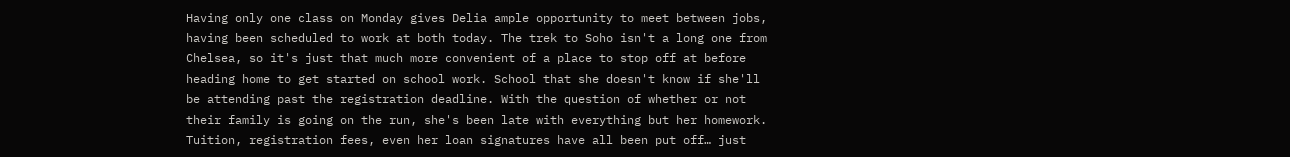Having only one class on Monday gives Delia ample opportunity to meet between jobs, having been scheduled to work at both today. The trek to Soho isn't a long one from Chelsea, so it's just that much more convenient of a place to stop off at before heading home to get started on school work. School that she doesn't know if she'll be attending past the registration deadline. With the question of whether or not their family is going on the run, she's been late with everything but her homework. Tuition, registration fees, even her loan signatures have all been put off… just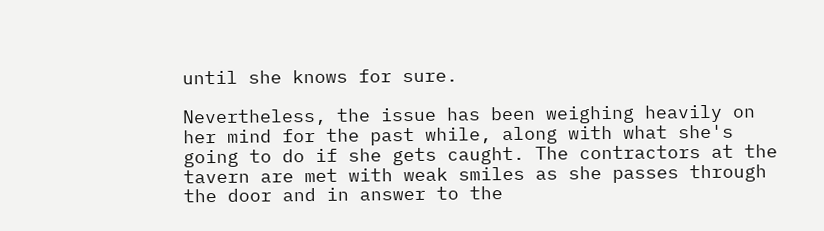until she knows for sure.

Nevertheless, the issue has been weighing heavily on her mind for the past while, along with what she's going to do if she gets caught. The contractors at the tavern are met with weak smiles as she passes through the door and in answer to the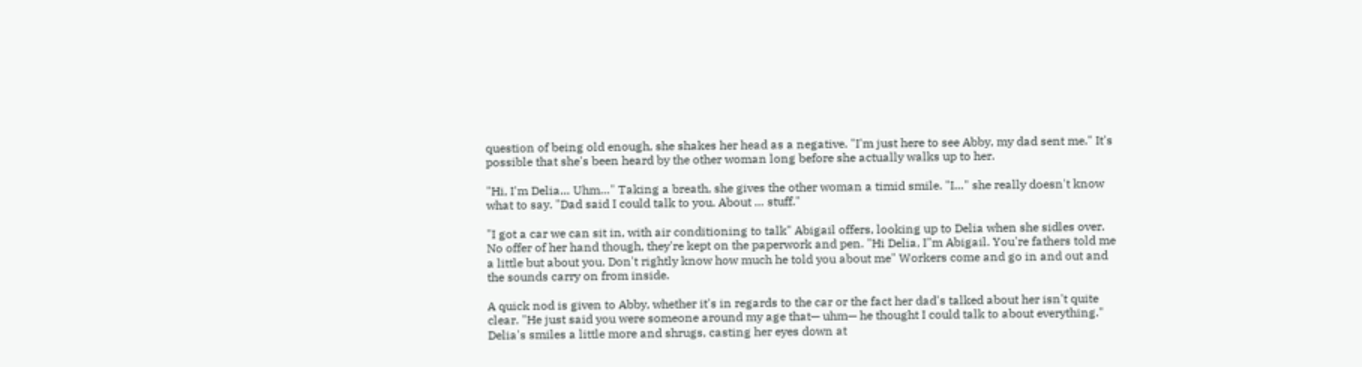question of being old enough, she shakes her head as a negative. "I'm just here to see Abby, my dad sent me." It's possible that she's been heard by the other woman long before she actually walks up to her.

"Hi, I'm Delia… Uhm…" Taking a breath, she gives the other woman a timid smile. "I…" she really doesn't know what to say. "Dad said I could talk to you. About … stuff."

"I got a car we can sit in, with air conditioning to talk" Abigail offers, looking up to Delia when she sidles over. No offer of her hand though, they're kept on the paperwork and pen. "Hi Delia, I"m Abigail. You're fathers told me a little but about you. Don't rightly know how much he told you about me" Workers come and go in and out and the sounds carry on from inside.

A quick nod is given to Abby, whether it's in regards to the car or the fact her dad's talked about her isn't quite clear. "He just said you were someone around my age that— uhm— he thought I could talk to about everything." Delia's smiles a little more and shrugs, casting her eyes down at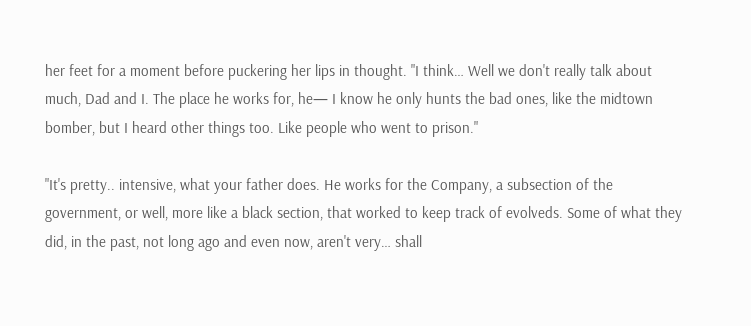her feet for a moment before puckering her lips in thought. "I think… Well we don't really talk about much, Dad and I. The place he works for, he— I know he only hunts the bad ones, like the midtown bomber, but I heard other things too. Like people who went to prison."

"It's pretty.. intensive, what your father does. He works for the Company, a subsection of the government, or well, more like a black section, that worked to keep track of evolveds. Some of what they did, in the past, not long ago and even now, aren't very… shall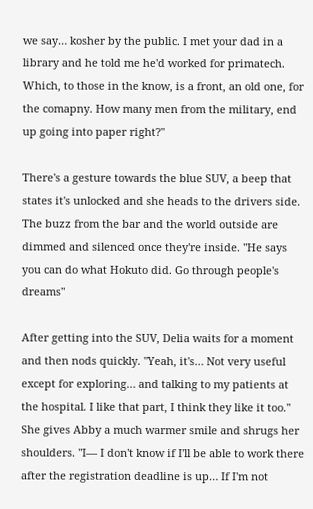we say… kosher by the public. I met your dad in a library and he told me he'd worked for primatech. Which, to those in the know, is a front, an old one, for the comapny. How many men from the military, end up going into paper right?"

There's a gesture towards the blue SUV, a beep that states it's unlocked and she heads to the drivers side. The buzz from the bar and the world outside are dimmed and silenced once they're inside. "He says you can do what Hokuto did. Go through people's dreams"

After getting into the SUV, Delia waits for a moment and then nods quickly. "Yeah, it's… Not very useful except for exploring… and talking to my patients at the hospital. I like that part, I think they like it too." She gives Abby a much warmer smile and shrugs her shoulders. "I— I don't know if I'll be able to work there after the registration deadline is up… If I'm not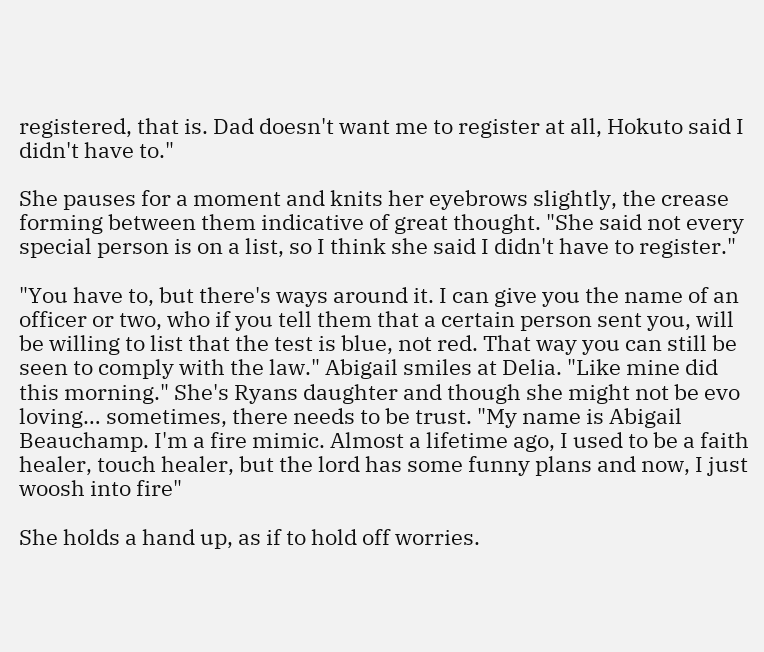registered, that is. Dad doesn't want me to register at all, Hokuto said I didn't have to."

She pauses for a moment and knits her eyebrows slightly, the crease forming between them indicative of great thought. "She said not every special person is on a list, so I think she said I didn't have to register."

"You have to, but there's ways around it. I can give you the name of an officer or two, who if you tell them that a certain person sent you, will be willing to list that the test is blue, not red. That way you can still be seen to comply with the law." Abigail smiles at Delia. "Like mine did this morning." She's Ryans daughter and though she might not be evo loving… sometimes, there needs to be trust. "My name is Abigail Beauchamp. I'm a fire mimic. Almost a lifetime ago, I used to be a faith healer, touch healer, but the lord has some funny plans and now, I just woosh into fire"

She holds a hand up, as if to hold off worries.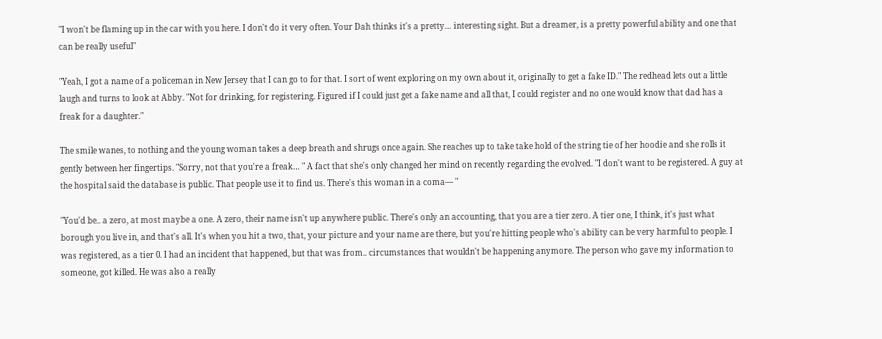"I won't be flaming up in the car with you here. I don't do it very often. Your Dah thinks it's a pretty… interesting sight. But a dreamer, is a pretty powerful ability and one that can be really useful"

"Yeah, I got a name of a policeman in New Jersey that I can go to for that. I sort of went exploring on my own about it, originally to get a fake ID." The redhead lets out a little laugh and turns to look at Abby. "Not for drinking, for registering. Figured if I could just get a fake name and all that, I could register and no one would know that dad has a freak for a daughter."

The smile wanes, to nothing and the young woman takes a deep breath and shrugs once again. She reaches up to take take hold of the string tie of her hoodie and she rolls it gently between her fingertips. "Sorry, not that you're a freak… " A fact that she's only changed her mind on recently regarding the evolved. "I don't want to be registered. A guy at the hospital said the database is public. That people use it to find us. There's this woman in a coma— "

"You'd be.. a zero, at most maybe a one. A zero, their name isn't up anywhere public. There's only an accounting, that you are a tier zero. A tier one, I think, it's just what borough you live in, and that's all. It's when you hit a two, that, your picture and your name are there, but you're hitting people who's ability can be very harmful to people. I was registered, as a tier 0. I had an incident that happened, but that was from.. circumstances that wouldn't be happening anymore. The person who gave my information to someone, got killed. He was also a really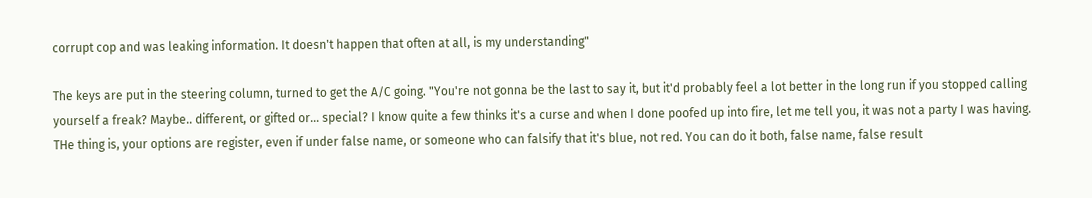corrupt cop and was leaking information. It doesn't happen that often at all, is my understanding"

The keys are put in the steering column, turned to get the A/C going. "You're not gonna be the last to say it, but it'd probably feel a lot better in the long run if you stopped calling yourself a freak? Maybe.. different, or gifted or… special? I know quite a few thinks it's a curse and when I done poofed up into fire, let me tell you, it was not a party I was having. THe thing is, your options are register, even if under false name, or someone who can falsify that it's blue, not red. You can do it both, false name, false result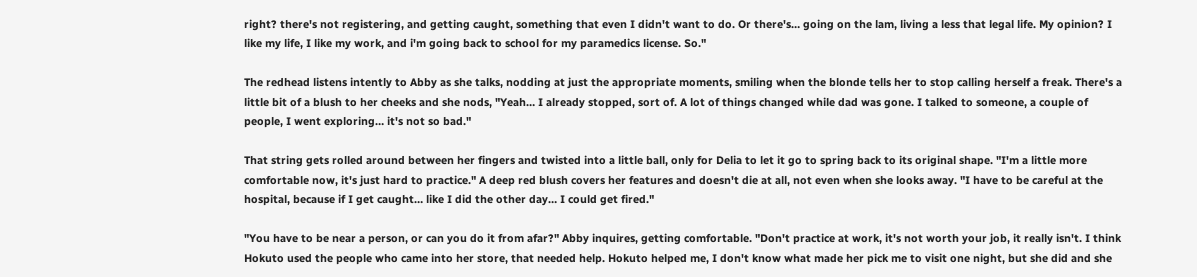right? there's not registering, and getting caught, something that even I didn't want to do. Or there's… going on the lam, living a less that legal life. My opinion? I like my life, I like my work, and i'm going back to school for my paramedics license. So."

The redhead listens intently to Abby as she talks, nodding at just the appropriate moments, smiling when the blonde tells her to stop calling herself a freak. There's a little bit of a blush to her cheeks and she nods, "Yeah… I already stopped, sort of. A lot of things changed while dad was gone. I talked to someone, a couple of people, I went exploring… it's not so bad."

That string gets rolled around between her fingers and twisted into a little ball, only for Delia to let it go to spring back to its original shape. "I'm a little more comfortable now, it's just hard to practice." A deep red blush covers her features and doesn't die at all, not even when she looks away. "I have to be careful at the hospital, because if I get caught… like I did the other day… I could get fired."

"You have to be near a person, or can you do it from afar?" Abby inquires, getting comfortable. "Don't practice at work, it's not worth your job, it really isn't. I think Hokuto used the people who came into her store, that needed help. Hokuto helped me, I don't know what made her pick me to visit one night, but she did and she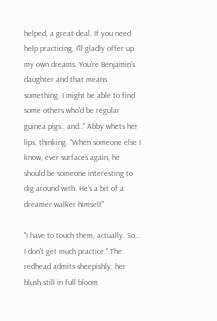helped, a great deal. If you need help practicing, I'll gladly offer up my own dreams. You're Benjamin's daughter and that means something. I might be able to find some others who'd be regular guinea pigs.. and.." Abby whets her lips, thinking. "When someone else I know, ever surfaces again, he should be someone interesting to dig around with. He's a bit of a dreamer walker himself"

"I have to touch them, actually. So… I don't get much practice." The redhead admits sheepishly, her blush still in full bloom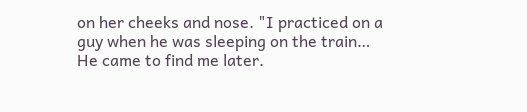on her cheeks and nose. "I practiced on a guy when he was sleeping on the train… He came to find me later.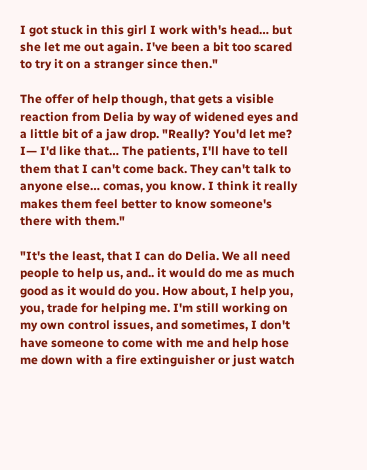I got stuck in this girl I work with's head… but she let me out again. I've been a bit too scared to try it on a stranger since then."

The offer of help though, that gets a visible reaction from Delia by way of widened eyes and a little bit of a jaw drop. "Really? You'd let me? I— I'd like that… The patients, I'll have to tell them that I can't come back. They can't talk to anyone else… comas, you know. I think it really makes them feel better to know someone's there with them."

"It's the least, that I can do Delia. We all need people to help us, and.. it would do me as much good as it would do you. How about, I help you, you, trade for helping me. I'm still working on my own control issues, and sometimes, I don't have someone to come with me and help hose me down with a fire extinguisher or just watch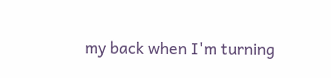my back when I'm turning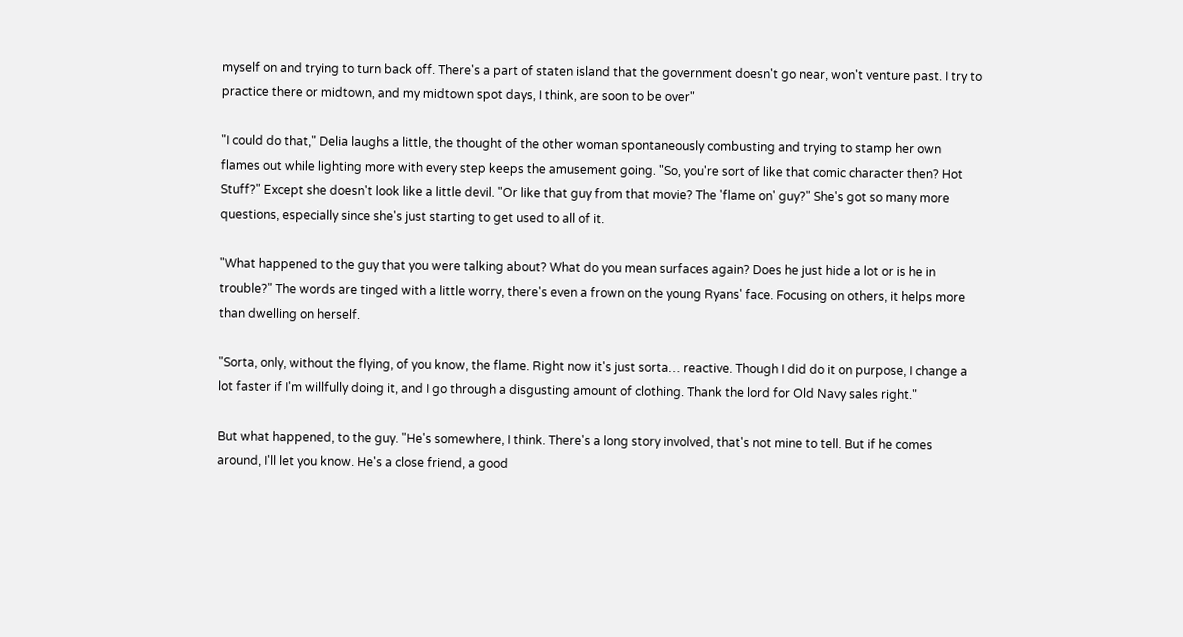myself on and trying to turn back off. There's a part of staten island that the government doesn't go near, won't venture past. I try to practice there or midtown, and my midtown spot days, I think, are soon to be over"

"I could do that," Delia laughs a little, the thought of the other woman spontaneously combusting and trying to stamp her own flames out while lighting more with every step keeps the amusement going. "So, you're sort of like that comic character then? Hot Stuff?" Except she doesn't look like a little devil. "Or like that guy from that movie? The 'flame on' guy?" She's got so many more questions, especially since she's just starting to get used to all of it.

"What happened to the guy that you were talking about? What do you mean surfaces again? Does he just hide a lot or is he in trouble?" The words are tinged with a little worry, there's even a frown on the young Ryans' face. Focusing on others, it helps more than dwelling on herself.

"Sorta, only, without the flying, of you know, the flame. Right now it's just sorta… reactive. Though I did do it on purpose, I change a lot faster if I'm willfully doing it, and I go through a disgusting amount of clothing. Thank the lord for Old Navy sales right."

But what happened, to the guy. "He's somewhere, I think. There's a long story involved, that's not mine to tell. But if he comes around, I'll let you know. He's a close friend, a good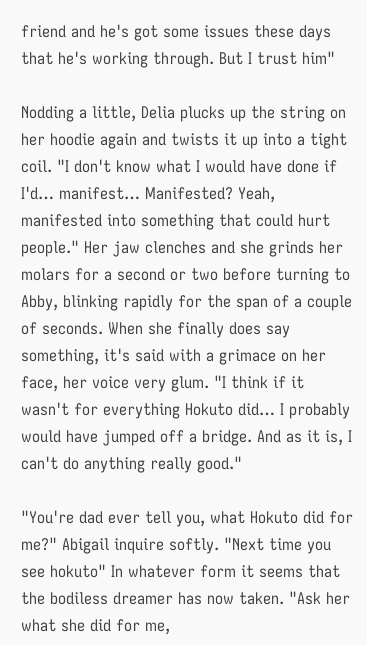friend and he's got some issues these days that he's working through. But I trust him"

Nodding a little, Delia plucks up the string on her hoodie again and twists it up into a tight coil. "I don't know what I would have done if I'd… manifest… Manifested? Yeah, manifested into something that could hurt people." Her jaw clenches and she grinds her molars for a second or two before turning to Abby, blinking rapidly for the span of a couple of seconds. When she finally does say something, it's said with a grimace on her face, her voice very glum. "I think if it wasn't for everything Hokuto did… I probably would have jumped off a bridge. And as it is, I can't do anything really good."

"You're dad ever tell you, what Hokuto did for me?" Abigail inquire softly. "Next time you see hokuto" In whatever form it seems that the bodiless dreamer has now taken. "Ask her what she did for me,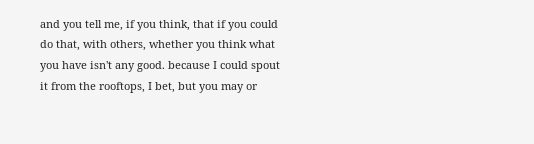and you tell me, if you think, that if you could do that, with others, whether you think what you have isn't any good. because I could spout it from the rooftops, I bet, but you may or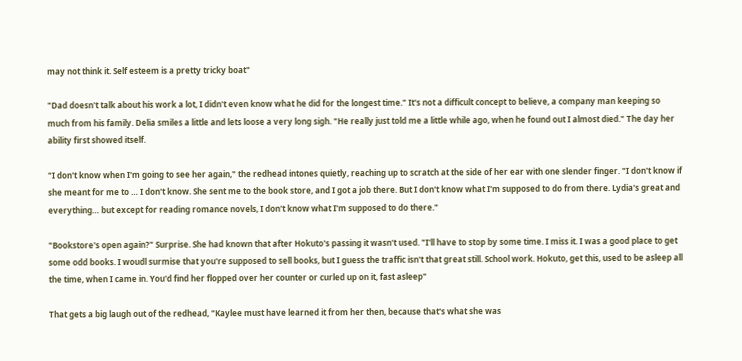may not think it. Self esteem is a pretty tricky boat"

"Dad doesn't talk about his work a lot, I didn't even know what he did for the longest time." It's not a difficult concept to believe, a company man keeping so much from his family. Delia smiles a little and lets loose a very long sigh. "He really just told me a little while ago, when he found out I almost died." The day her ability first showed itself.

"I don't know when I'm going to see her again," the redhead intones quietly, reaching up to scratch at the side of her ear with one slender finger. "I don't know if she meant for me to … I don't know. She sent me to the book store, and I got a job there. But I don't know what I'm supposed to do from there. Lydia's great and everything… but except for reading romance novels, I don't know what I'm supposed to do there."

"Bookstore's open again?" Surprise. She had known that after Hokuto's passing it wasn't used. "I'll have to stop by some time. I miss it. I was a good place to get some odd books. I woudl surmise that you're supposed to sell books, but I guess the traffic isn't that great still. School work. Hokuto, get this, used to be asleep all the time, when I came in. You'd find her flopped over her counter or curled up on it, fast asleep"

That gets a big laugh out of the redhead, "Kaylee must have learned it from her then, because that's what she was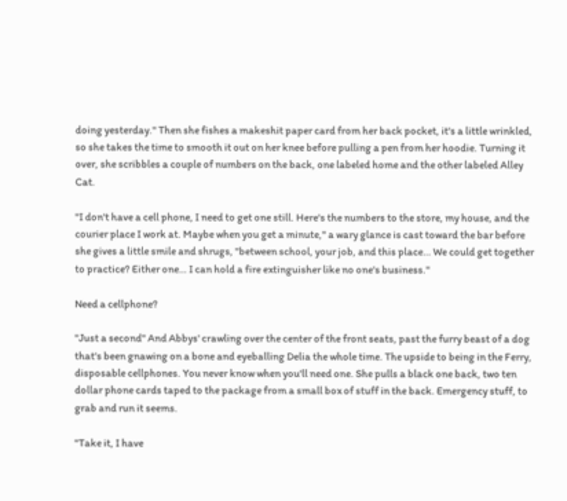doing yesterday." Then she fishes a makeshit paper card from her back pocket, it's a little wrinkled, so she takes the time to smooth it out on her knee before pulling a pen from her hoodie. Turning it over, she scribbles a couple of numbers on the back, one labeled home and the other labeled Alley Cat.

"I don't have a cell phone, I need to get one still. Here's the numbers to the store, my house, and the courier place I work at. Maybe when you get a minute," a wary glance is cast toward the bar before she gives a little smile and shrugs, "between school, your job, and this place… We could get together to practice? Either one… I can hold a fire extinguisher like no one's business."

Need a cellphone?

"Just a second" And Abbys' crawling over the center of the front seats, past the furry beast of a dog that's been gnawing on a bone and eyeballing Delia the whole time. The upside to being in the Ferry, disposable cellphones. You never know when you'll need one. She pulls a black one back, two ten dollar phone cards taped to the package from a small box of stuff in the back. Emergency stuff, to grab and run it seems.

"Take it, I have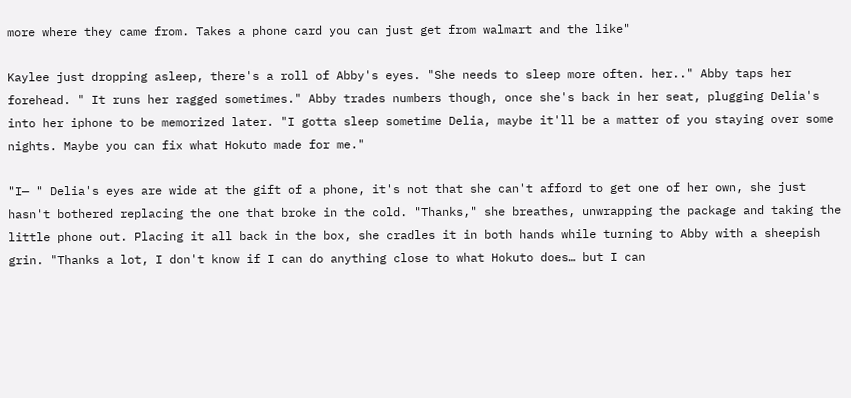more where they came from. Takes a phone card you can just get from walmart and the like"

Kaylee just dropping asleep, there's a roll of Abby's eyes. "She needs to sleep more often. her.." Abby taps her forehead. " It runs her ragged sometimes." Abby trades numbers though, once she's back in her seat, plugging Delia's into her iphone to be memorized later. "I gotta sleep sometime Delia, maybe it'll be a matter of you staying over some nights. Maybe you can fix what Hokuto made for me."

"I— " Delia's eyes are wide at the gift of a phone, it's not that she can't afford to get one of her own, she just hasn't bothered replacing the one that broke in the cold. "Thanks," she breathes, unwrapping the package and taking the little phone out. Placing it all back in the box, she cradles it in both hands while turning to Abby with a sheepish grin. "Thanks a lot, I don't know if I can do anything close to what Hokuto does… but I can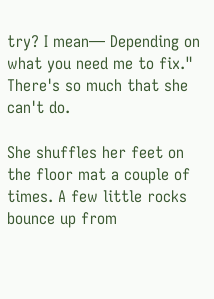try? I mean— Depending on what you need me to fix." There's so much that she can't do.

She shuffles her feet on the floor mat a couple of times. A few little rocks bounce up from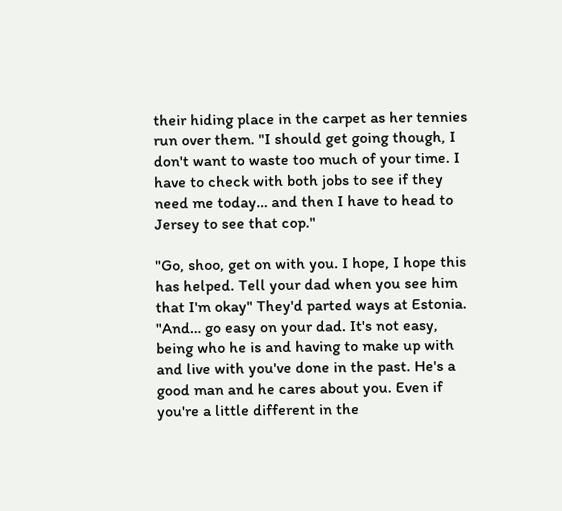their hiding place in the carpet as her tennies run over them. "I should get going though, I don't want to waste too much of your time. I have to check with both jobs to see if they need me today… and then I have to head to Jersey to see that cop."

"Go, shoo, get on with you. I hope, I hope this has helped. Tell your dad when you see him that I'm okay" They'd parted ways at Estonia. "And… go easy on your dad. It's not easy, being who he is and having to make up with and live with you've done in the past. He's a good man and he cares about you. Even if you're a little different in the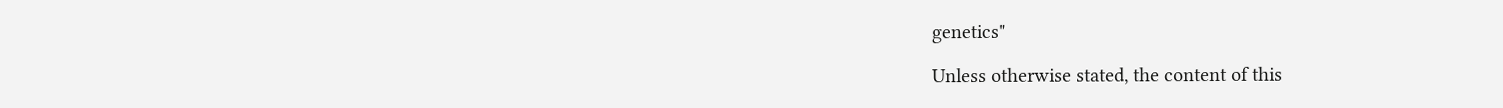genetics"

Unless otherwise stated, the content of this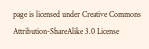page is licensed under Creative Commons Attribution-ShareAlike 3.0 License